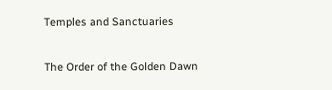Temples and Sanctuaries

The Order of the Golden Dawn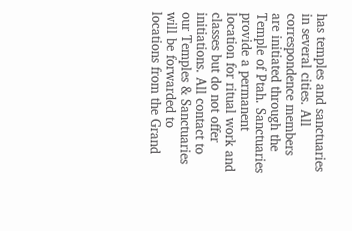has temples and sanctuaries in several cities. All correspondence members are initiated through the Temple of Ptah. Sanctuaries provide a permanent location for ritual work and classes but do not offer initiations. All contact to our Temples & Sanctuaries will be forwarded to locations from the Grand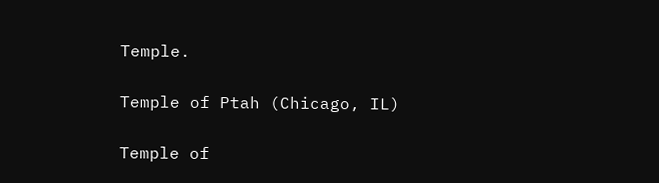Temple.

Temple of Ptah (Chicago, IL)

Temple of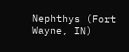Nephthys (Fort Wayne, IN)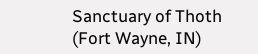Sanctuary of Thoth (Fort Wayne, IN)